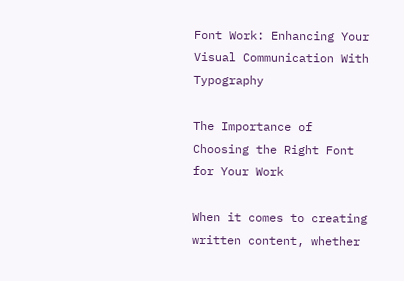Font Work: Enhancing Your Visual Communication With Typography

The Importance of Choosing the Right Font for Your Work

When it comes to creating written content, whether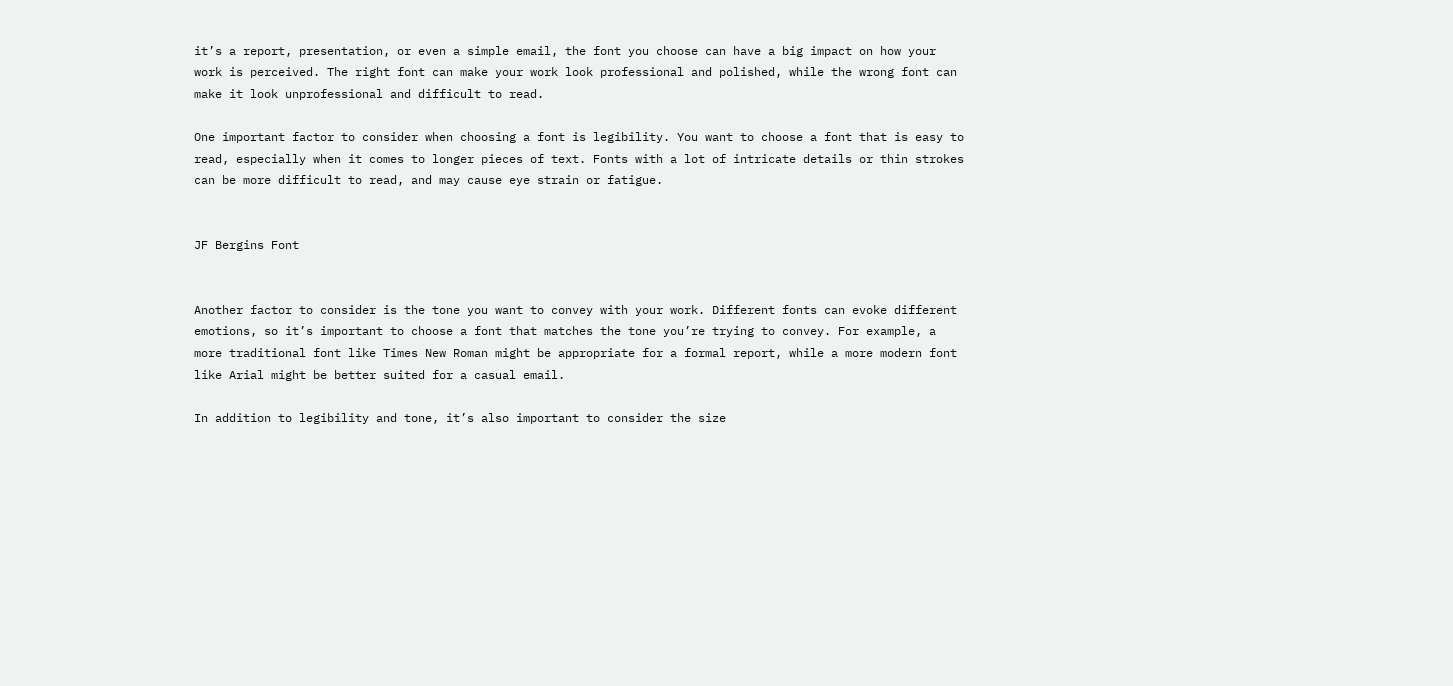it’s a report, presentation, or even a simple email, the font you choose can have a big impact on how your work is perceived. The right font can make your work look professional and polished, while the wrong font can make it look unprofessional and difficult to read.

One important factor to consider when choosing a font is legibility. You want to choose a font that is easy to read, especially when it comes to longer pieces of text. Fonts with a lot of intricate details or thin strokes can be more difficult to read, and may cause eye strain or fatigue.


JF Bergins Font


Another factor to consider is the tone you want to convey with your work. Different fonts can evoke different emotions, so it’s important to choose a font that matches the tone you’re trying to convey. For example, a more traditional font like Times New Roman might be appropriate for a formal report, while a more modern font like Arial might be better suited for a casual email.

In addition to legibility and tone, it’s also important to consider the size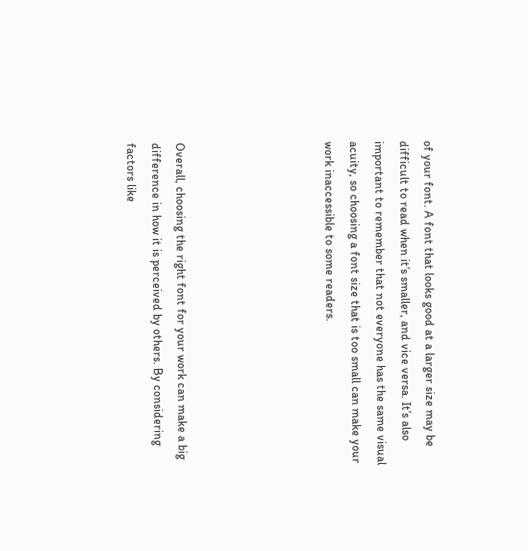of your font. A font that looks good at a larger size may be difficult to read when it’s smaller, and vice versa. It’s also important to remember that not everyone has the same visual acuity, so choosing a font size that is too small can make your work inaccessible to some readers.





Overall, choosing the right font for your work can make a big difference in how it is perceived by others. By considering factors like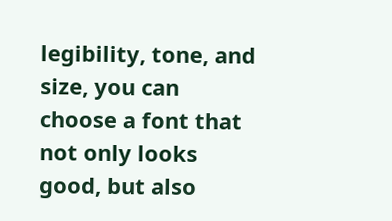legibility, tone, and size, you can choose a font that not only looks good, but also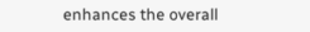enhances the overall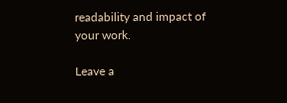readability and impact of your work.

Leave a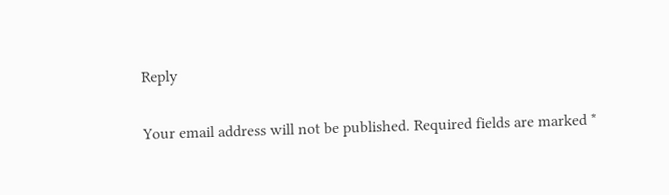Reply

Your email address will not be published. Required fields are marked *